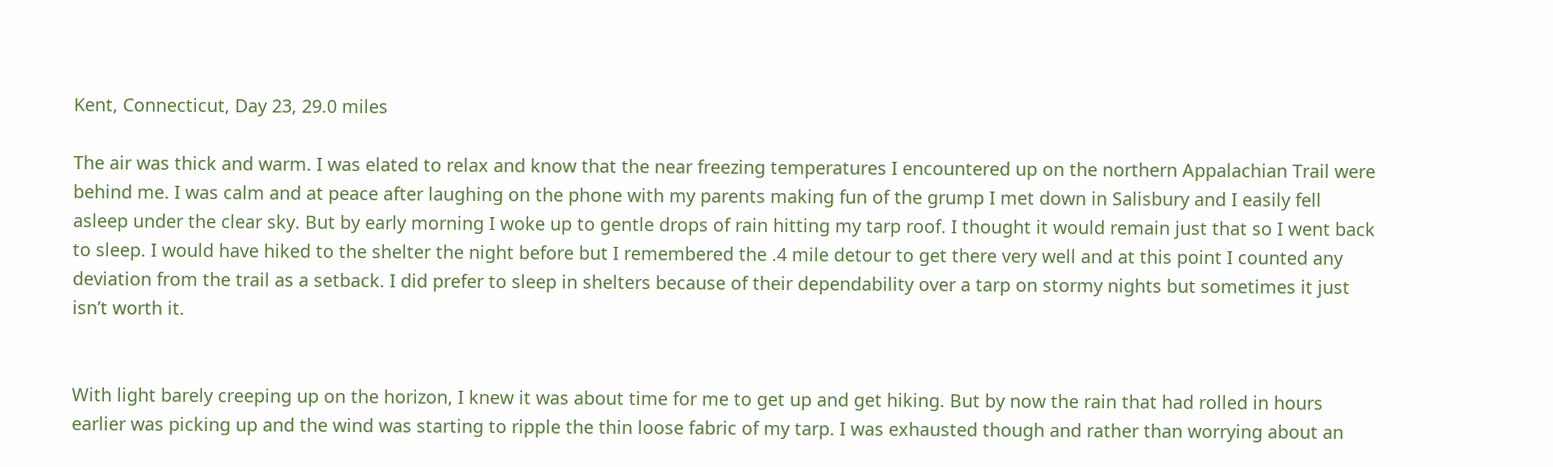Kent, Connecticut, Day 23, 29.0 miles

The air was thick and warm. I was elated to relax and know that the near freezing temperatures I encountered up on the northern Appalachian Trail were behind me. I was calm and at peace after laughing on the phone with my parents making fun of the grump I met down in Salisbury and I easily fell asleep under the clear sky. But by early morning I woke up to gentle drops of rain hitting my tarp roof. I thought it would remain just that so I went back to sleep. I would have hiked to the shelter the night before but I remembered the .4 mile detour to get there very well and at this point I counted any deviation from the trail as a setback. I did prefer to sleep in shelters because of their dependability over a tarp on stormy nights but sometimes it just isn’t worth it.


With light barely creeping up on the horizon, I knew it was about time for me to get up and get hiking. But by now the rain that had rolled in hours earlier was picking up and the wind was starting to ripple the thin loose fabric of my tarp. I was exhausted though and rather than worrying about an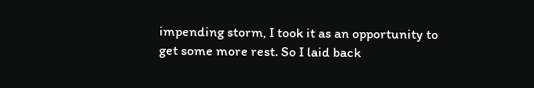impending storm, I took it as an opportunity to get some more rest. So I laid back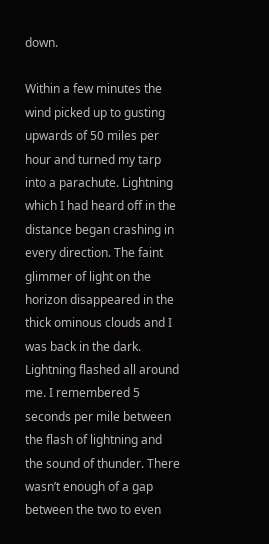down.

Within a few minutes the wind picked up to gusting upwards of 50 miles per hour and turned my tarp into a parachute. Lightning which I had heard off in the distance began crashing in every direction. The faint glimmer of light on the horizon disappeared in the thick ominous clouds and I was back in the dark. Lightning flashed all around me. I remembered 5 seconds per mile between the flash of lightning and the sound of thunder. There wasn’t enough of a gap between the two to even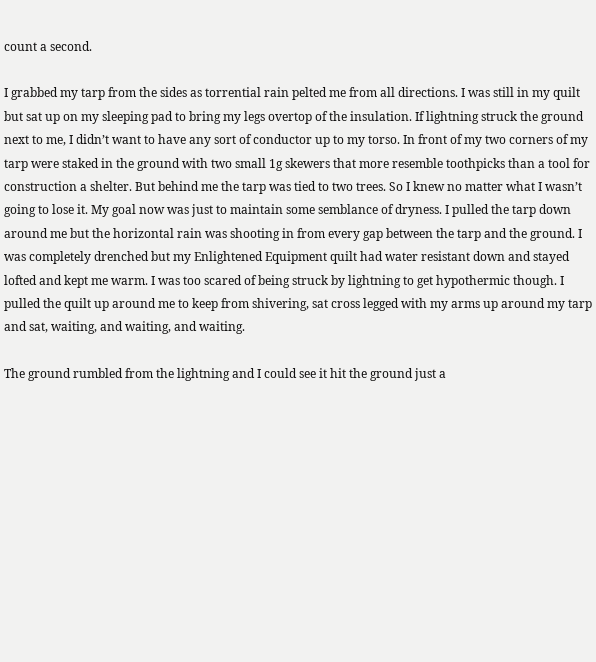count a second.

I grabbed my tarp from the sides as torrential rain pelted me from all directions. I was still in my quilt but sat up on my sleeping pad to bring my legs overtop of the insulation. If lightning struck the ground next to me, I didn’t want to have any sort of conductor up to my torso. In front of my two corners of my tarp were staked in the ground with two small 1g skewers that more resemble toothpicks than a tool for construction a shelter. But behind me the tarp was tied to two trees. So I knew no matter what I wasn’t going to lose it. My goal now was just to maintain some semblance of dryness. I pulled the tarp down around me but the horizontal rain was shooting in from every gap between the tarp and the ground. I was completely drenched but my Enlightened Equipment quilt had water resistant down and stayed lofted and kept me warm. I was too scared of being struck by lightning to get hypothermic though. I pulled the quilt up around me to keep from shivering, sat cross legged with my arms up around my tarp and sat, waiting, and waiting, and waiting.

The ground rumbled from the lightning and I could see it hit the ground just a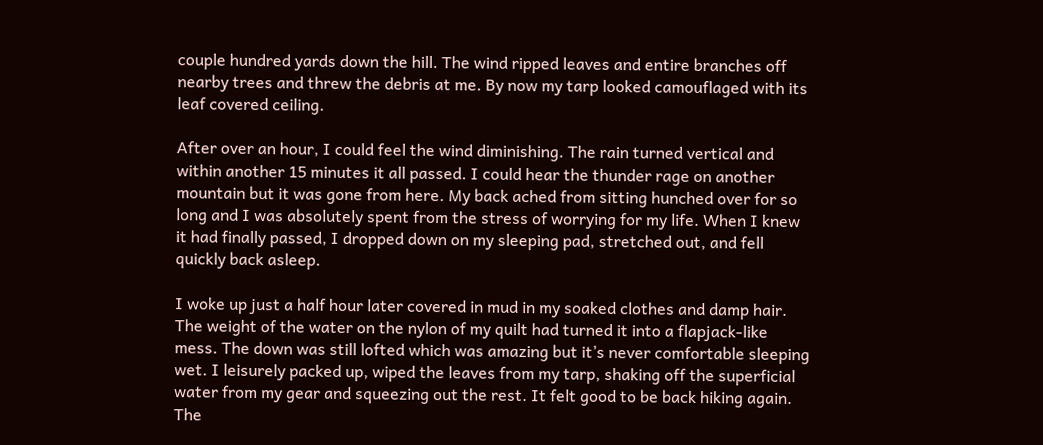couple hundred yards down the hill. The wind ripped leaves and entire branches off nearby trees and threw the debris at me. By now my tarp looked camouflaged with its leaf covered ceiling.

After over an hour, I could feel the wind diminishing. The rain turned vertical and within another 15 minutes it all passed. I could hear the thunder rage on another mountain but it was gone from here. My back ached from sitting hunched over for so long and I was absolutely spent from the stress of worrying for my life. When I knew it had finally passed, I dropped down on my sleeping pad, stretched out, and fell quickly back asleep.

I woke up just a half hour later covered in mud in my soaked clothes and damp hair. The weight of the water on the nylon of my quilt had turned it into a flapjack-like mess. The down was still lofted which was amazing but it’s never comfortable sleeping wet. I leisurely packed up, wiped the leaves from my tarp, shaking off the superficial water from my gear and squeezing out the rest. It felt good to be back hiking again. The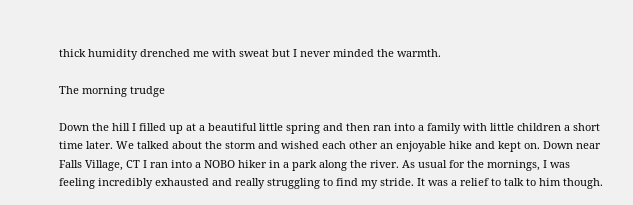thick humidity drenched me with sweat but I never minded the warmth.

The morning trudge

Down the hill I filled up at a beautiful little spring and then ran into a family with little children a short time later. We talked about the storm and wished each other an enjoyable hike and kept on. Down near Falls Village, CT I ran into a NOBO hiker in a park along the river. As usual for the mornings, I was feeling incredibly exhausted and really struggling to find my stride. It was a relief to talk to him though.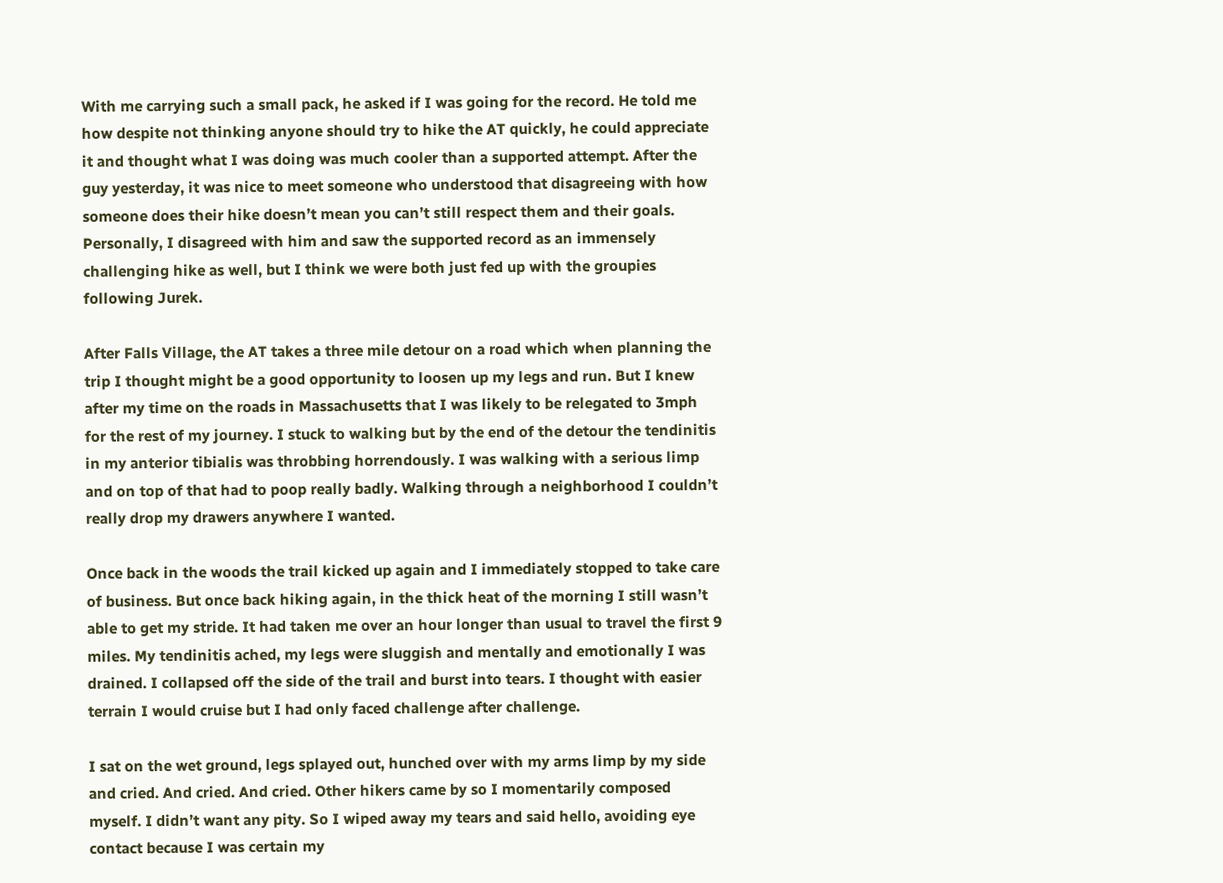With me carrying such a small pack, he asked if I was going for the record. He told me how despite not thinking anyone should try to hike the AT quickly, he could appreciate it and thought what I was doing was much cooler than a supported attempt. After the guy yesterday, it was nice to meet someone who understood that disagreeing with how someone does their hike doesn’t mean you can’t still respect them and their goals. Personally, I disagreed with him and saw the supported record as an immensely challenging hike as well, but I think we were both just fed up with the groupies following Jurek.

After Falls Village, the AT takes a three mile detour on a road which when planning the trip I thought might be a good opportunity to loosen up my legs and run. But I knew after my time on the roads in Massachusetts that I was likely to be relegated to 3mph for the rest of my journey. I stuck to walking but by the end of the detour the tendinitis in my anterior tibialis was throbbing horrendously. I was walking with a serious limp and on top of that had to poop really badly. Walking through a neighborhood I couldn’t really drop my drawers anywhere I wanted.

Once back in the woods the trail kicked up again and I immediately stopped to take care of business. But once back hiking again, in the thick heat of the morning I still wasn’t able to get my stride. It had taken me over an hour longer than usual to travel the first 9 miles. My tendinitis ached, my legs were sluggish and mentally and emotionally I was drained. I collapsed off the side of the trail and burst into tears. I thought with easier terrain I would cruise but I had only faced challenge after challenge.

I sat on the wet ground, legs splayed out, hunched over with my arms limp by my side and cried. And cried. And cried. Other hikers came by so I momentarily composed myself. I didn’t want any pity. So I wiped away my tears and said hello, avoiding eye contact because I was certain my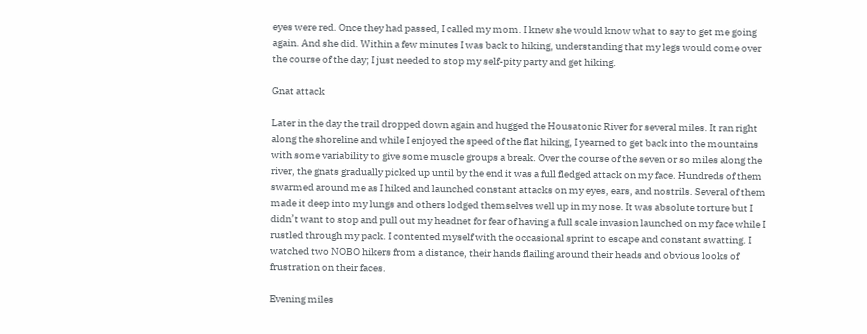eyes were red. Once they had passed, I called my mom. I knew she would know what to say to get me going again. And she did. Within a few minutes I was back to hiking, understanding that my legs would come over the course of the day; I just needed to stop my self-pity party and get hiking.

Gnat attack

Later in the day the trail dropped down again and hugged the Housatonic River for several miles. It ran right along the shoreline and while I enjoyed the speed of the flat hiking, I yearned to get back into the mountains with some variability to give some muscle groups a break. Over the course of the seven or so miles along the river, the gnats gradually picked up until by the end it was a full fledged attack on my face. Hundreds of them swarmed around me as I hiked and launched constant attacks on my eyes, ears, and nostrils. Several of them made it deep into my lungs and others lodged themselves well up in my nose. It was absolute torture but I didn’t want to stop and pull out my headnet for fear of having a full scale invasion launched on my face while I rustled through my pack. I contented myself with the occasional sprint to escape and constant swatting. I watched two NOBO hikers from a distance, their hands flailing around their heads and obvious looks of frustration on their faces.

Evening miles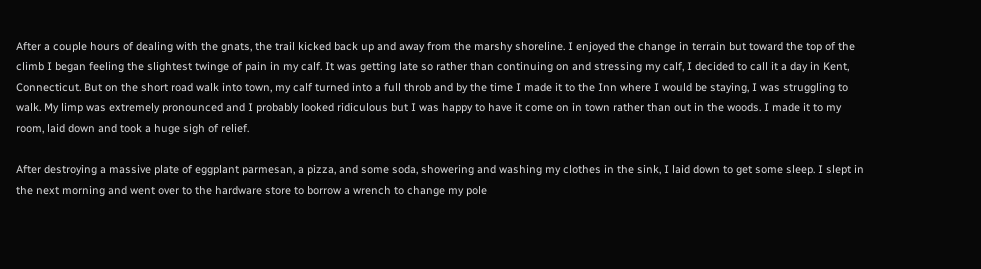After a couple hours of dealing with the gnats, the trail kicked back up and away from the marshy shoreline. I enjoyed the change in terrain but toward the top of the climb I began feeling the slightest twinge of pain in my calf. It was getting late so rather than continuing on and stressing my calf, I decided to call it a day in Kent, Connecticut. But on the short road walk into town, my calf turned into a full throb and by the time I made it to the Inn where I would be staying, I was struggling to walk. My limp was extremely pronounced and I probably looked ridiculous but I was happy to have it come on in town rather than out in the woods. I made it to my room, laid down and took a huge sigh of relief.

After destroying a massive plate of eggplant parmesan, a pizza, and some soda, showering and washing my clothes in the sink, I laid down to get some sleep. I slept in the next morning and went over to the hardware store to borrow a wrench to change my pole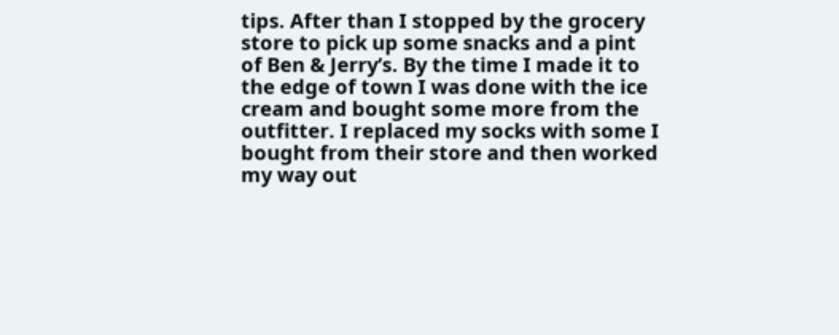tips. After than I stopped by the grocery store to pick up some snacks and a pint of Ben & Jerry’s. By the time I made it to the edge of town I was done with the ice cream and bought some more from the outfitter. I replaced my socks with some I bought from their store and then worked my way out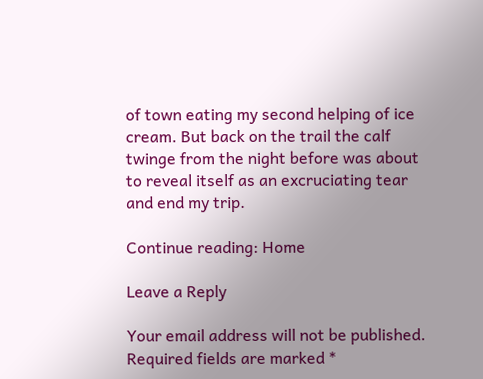of town eating my second helping of ice cream. But back on the trail the calf twinge from the night before was about to reveal itself as an excruciating tear and end my trip.

Continue reading: Home

Leave a Reply

Your email address will not be published. Required fields are marked *